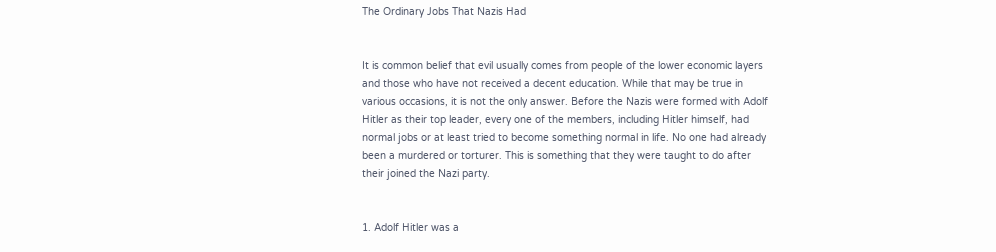The Ordinary Jobs That Nazis Had


It is common belief that evil usually comes from people of the lower economic layers and those who have not received a decent education. While that may be true in various occasions, it is not the only answer. Before the Nazis were formed with Adolf Hitler as their top leader, every one of the members, including Hitler himself, had normal jobs or at least tried to become something normal in life. No one had already been a murdered or torturer. This is something that they were taught to do after their joined the Nazi party.


1. Adolf Hitler was a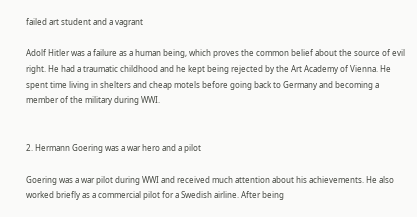failed art student and a vagrant

Adolf Hitler was a failure as a human being, which proves the common belief about the source of evil right. He had a traumatic childhood and he kept being rejected by the Art Academy of Vienna. He spent time living in shelters and cheap motels before going back to Germany and becoming a member of the military during WWI.


2. Hermann Goering was a war hero and a pilot

Goering was a war pilot during WWI and received much attention about his achievements. He also worked briefly as a commercial pilot for a Swedish airline. After being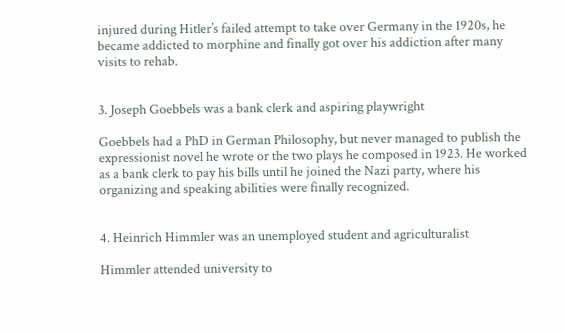injured during Hitler’s failed attempt to take over Germany in the 1920s, he became addicted to morphine and finally got over his addiction after many visits to rehab.


3. Joseph Goebbels was a bank clerk and aspiring playwright

Goebbels had a PhD in German Philosophy, but never managed to publish the expressionist novel he wrote or the two plays he composed in 1923. He worked as a bank clerk to pay his bills until he joined the Nazi party, where his organizing and speaking abilities were finally recognized.


4. Heinrich Himmler was an unemployed student and agriculturalist

Himmler attended university to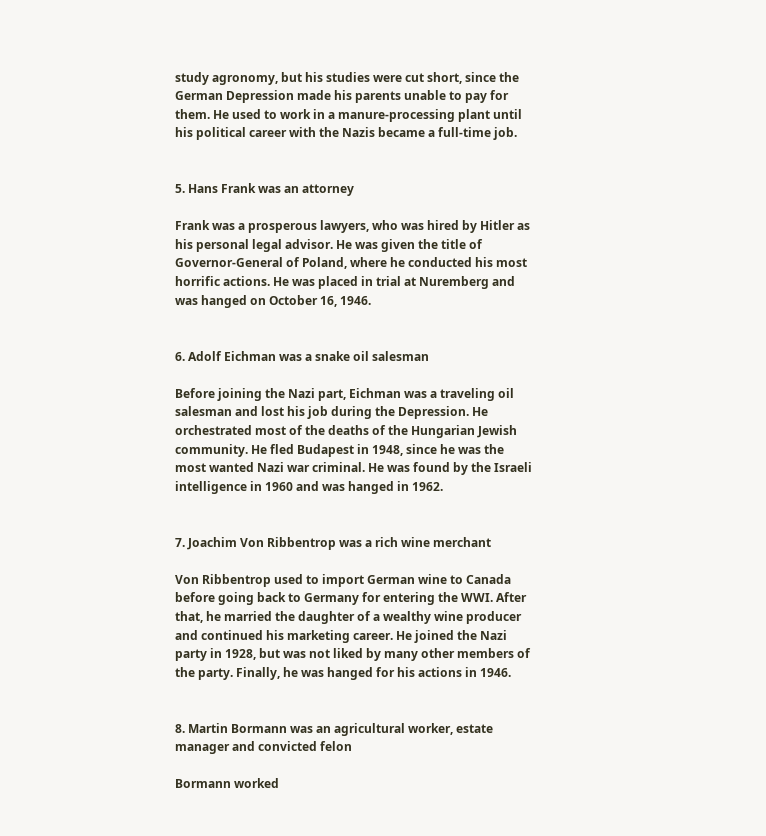study agronomy, but his studies were cut short, since the German Depression made his parents unable to pay for them. He used to work in a manure-processing plant until his political career with the Nazis became a full-time job.


5. Hans Frank was an attorney

Frank was a prosperous lawyers, who was hired by Hitler as his personal legal advisor. He was given the title of Governor-General of Poland, where he conducted his most horrific actions. He was placed in trial at Nuremberg and was hanged on October 16, 1946.


6. Adolf Eichman was a snake oil salesman

Before joining the Nazi part, Eichman was a traveling oil salesman and lost his job during the Depression. He orchestrated most of the deaths of the Hungarian Jewish community. He fled Budapest in 1948, since he was the most wanted Nazi war criminal. He was found by the Israeli intelligence in 1960 and was hanged in 1962.


7. Joachim Von Ribbentrop was a rich wine merchant

Von Ribbentrop used to import German wine to Canada before going back to Germany for entering the WWI. After that, he married the daughter of a wealthy wine producer and continued his marketing career. He joined the Nazi party in 1928, but was not liked by many other members of the party. Finally, he was hanged for his actions in 1946.


8. Martin Bormann was an agricultural worker, estate manager and convicted felon

Bormann worked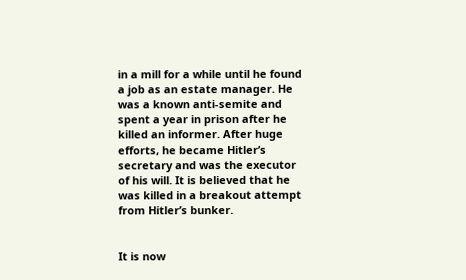in a mill for a while until he found a job as an estate manager. He was a known anti-semite and spent a year in prison after he killed an informer. After huge efforts, he became Hitler’s secretary and was the executor of his will. It is believed that he was killed in a breakout attempt from Hitler’s bunker.


It is now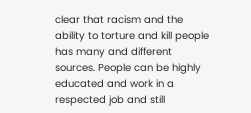clear that racism and the ability to torture and kill people has many and different sources. People can be highly educated and work in a respected job and still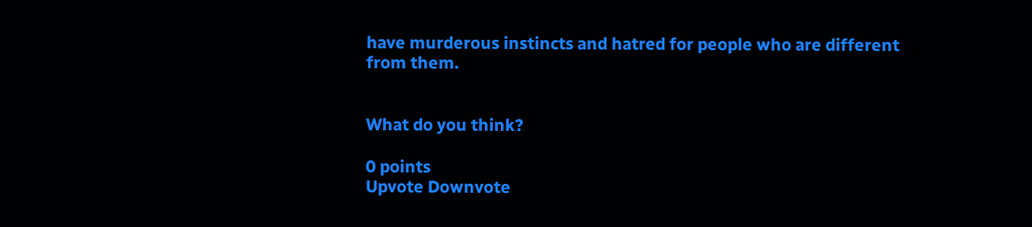have murderous instincts and hatred for people who are different from them.


What do you think?

0 points
Upvote Downvote